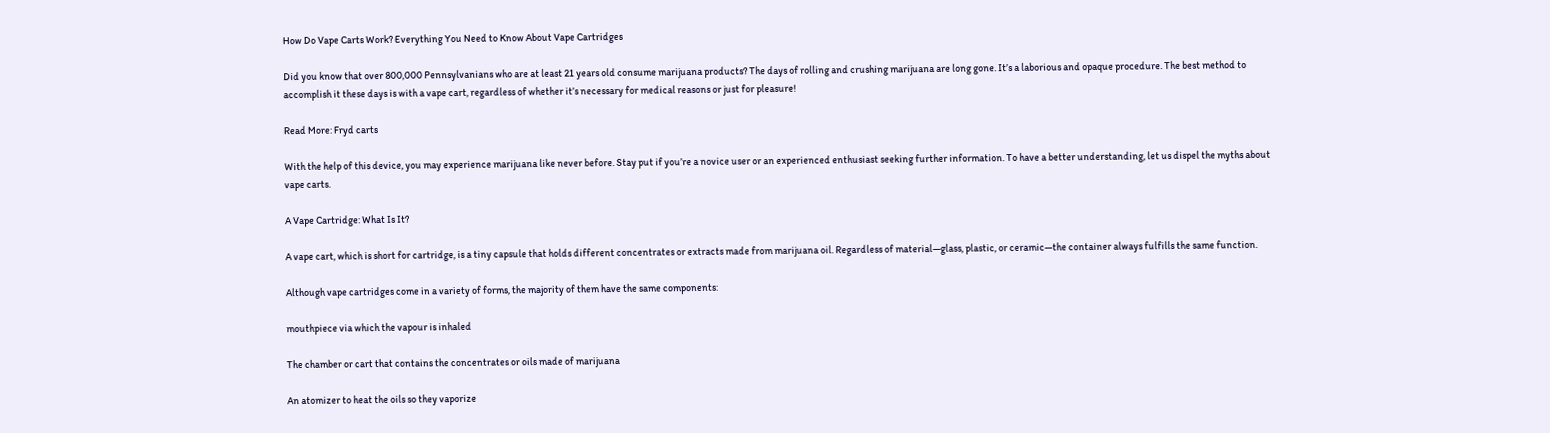How Do Vape Carts Work? Everything You Need to Know About Vape Cartridges

Did you know that over 800,000 Pennsylvanians who are at least 21 years old consume marijuana products? The days of rolling and crushing marijuana are long gone. It’s a laborious and opaque procedure. The best method to accomplish it these days is with a vape cart, regardless of whether it’s necessary for medical reasons or just for pleasure!

Read More: Fryd carts

With the help of this device, you may experience marijuana like never before. Stay put if you’re a novice user or an experienced enthusiast seeking further information. To have a better understanding, let us dispel the myths about vape carts.

A Vape Cartridge: What Is It?

A vape cart, which is short for cartridge, is a tiny capsule that holds different concentrates or extracts made from marijuana oil. Regardless of material—glass, plastic, or ceramic—the container always fulfills the same function.

Although vape cartridges come in a variety of forms, the majority of them have the same components:

mouthpiece via which the vapour is inhaled

The chamber or cart that contains the concentrates or oils made of marijuana

An atomizer to heat the oils so they vaporize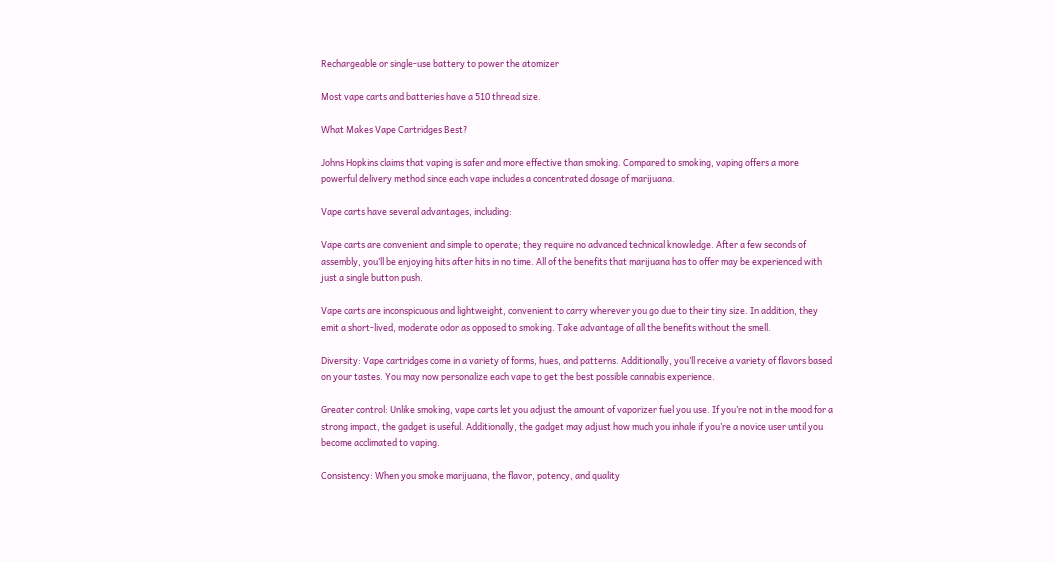Rechargeable or single-use battery to power the atomizer

Most vape carts and batteries have a 510 thread size.

What Makes Vape Cartridges Best?

Johns Hopkins claims that vaping is safer and more effective than smoking. Compared to smoking, vaping offers a more powerful delivery method since each vape includes a concentrated dosage of marijuana.

Vape carts have several advantages, including:

Vape carts are convenient and simple to operate; they require no advanced technical knowledge. After a few seconds of assembly, you’ll be enjoying hits after hits in no time. All of the benefits that marijuana has to offer may be experienced with just a single button push.

Vape carts are inconspicuous and lightweight, convenient to carry wherever you go due to their tiny size. In addition, they emit a short-lived, moderate odor as opposed to smoking. Take advantage of all the benefits without the smell.

Diversity: Vape cartridges come in a variety of forms, hues, and patterns. Additionally, you’ll receive a variety of flavors based on your tastes. You may now personalize each vape to get the best possible cannabis experience.

Greater control: Unlike smoking, vape carts let you adjust the amount of vaporizer fuel you use. If you’re not in the mood for a strong impact, the gadget is useful. Additionally, the gadget may adjust how much you inhale if you’re a novice user until you become acclimated to vaping.

Consistency: When you smoke marijuana, the flavor, potency, and quality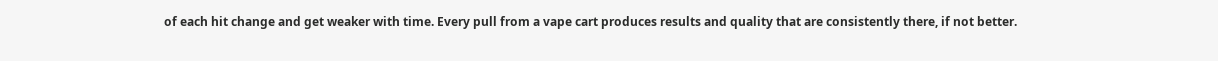of each hit change and get weaker with time. Every pull from a vape cart produces results and quality that are consistently there, if not better.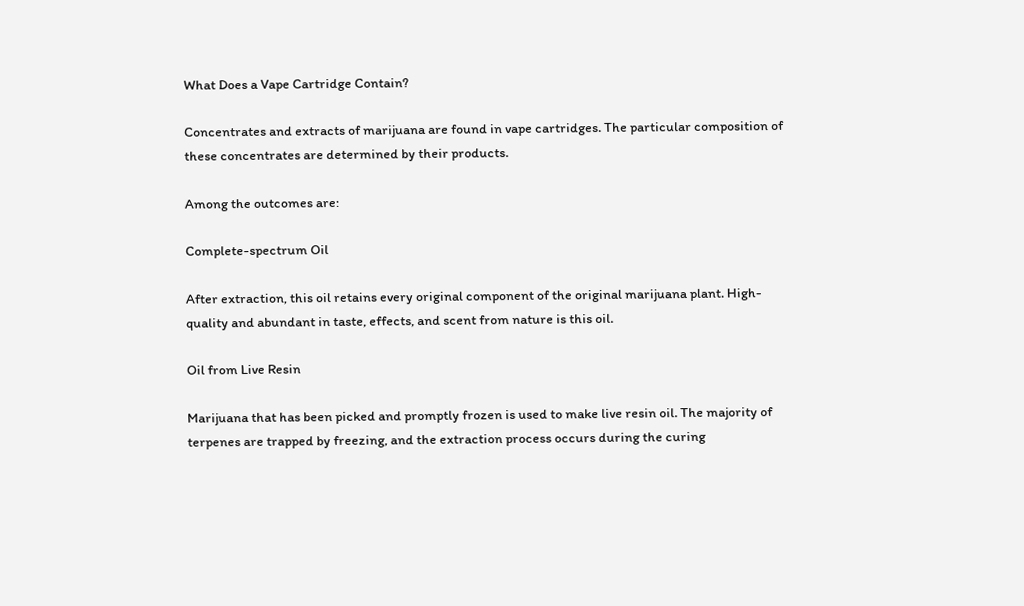What Does a Vape Cartridge Contain?

Concentrates and extracts of marijuana are found in vape cartridges. The particular composition of these concentrates are determined by their products.

Among the outcomes are:

Complete-spectrum Oil

After extraction, this oil retains every original component of the original marijuana plant. High-quality and abundant in taste, effects, and scent from nature is this oil.

Oil from Live Resin

Marijuana that has been picked and promptly frozen is used to make live resin oil. The majority of terpenes are trapped by freezing, and the extraction process occurs during the curing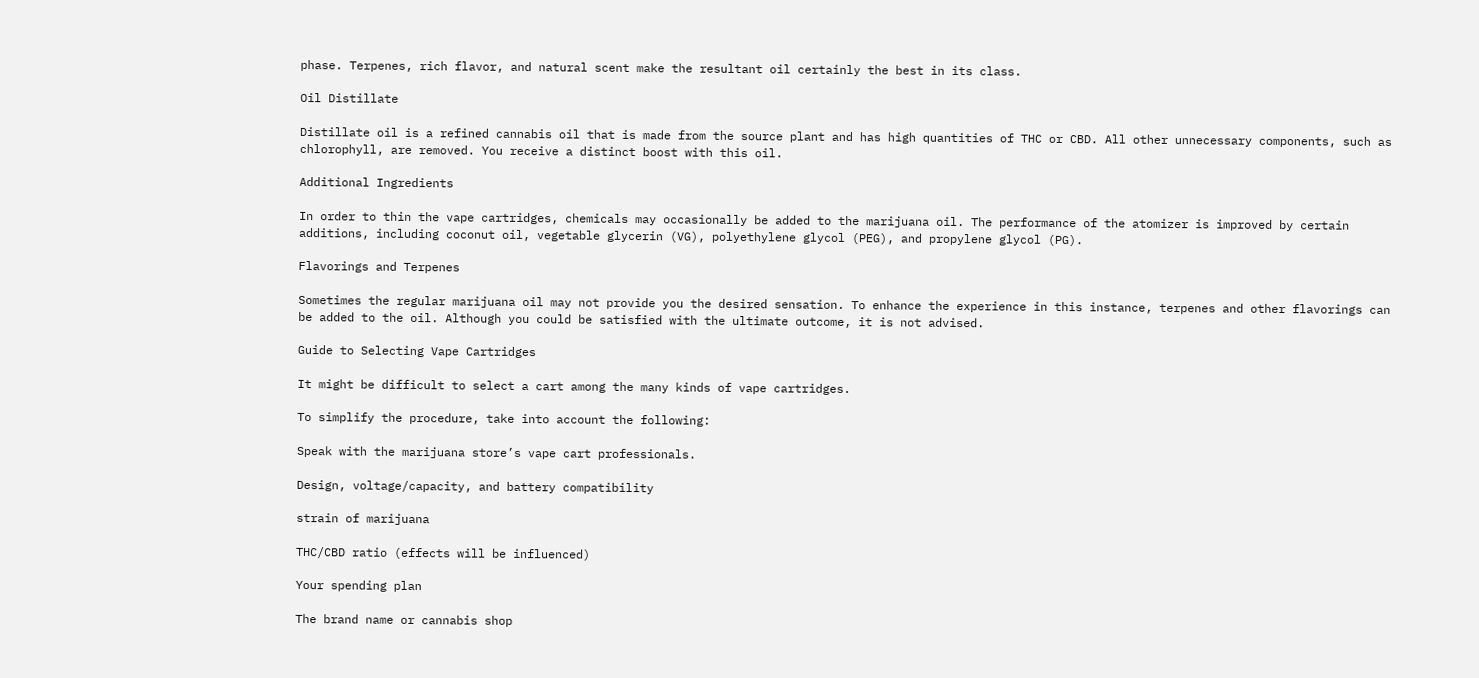phase. Terpenes, rich flavor, and natural scent make the resultant oil certainly the best in its class.

Oil Distillate

Distillate oil is a refined cannabis oil that is made from the source plant and has high quantities of THC or CBD. All other unnecessary components, such as chlorophyll, are removed. You receive a distinct boost with this oil.

Additional Ingredients

In order to thin the vape cartridges, chemicals may occasionally be added to the marijuana oil. The performance of the atomizer is improved by certain additions, including coconut oil, vegetable glycerin (VG), polyethylene glycol (PEG), and propylene glycol (PG).

Flavorings and Terpenes

Sometimes the regular marijuana oil may not provide you the desired sensation. To enhance the experience in this instance, terpenes and other flavorings can be added to the oil. Although you could be satisfied with the ultimate outcome, it is not advised.

Guide to Selecting Vape Cartridges

It might be difficult to select a cart among the many kinds of vape cartridges.

To simplify the procedure, take into account the following:

Speak with the marijuana store’s vape cart professionals.

Design, voltage/capacity, and battery compatibility

strain of marijuana

THC/CBD ratio (effects will be influenced)

Your spending plan

The brand name or cannabis shop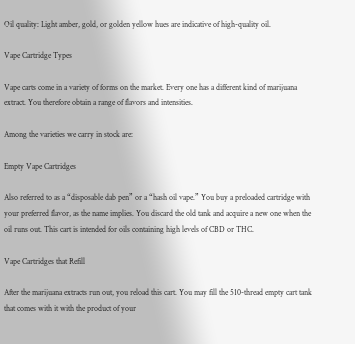Oil quality: Light amber, gold, or golden yellow hues are indicative of high-quality oil.

Vape Cartridge Types

Vape carts come in a variety of forms on the market. Every one has a different kind of marijuana extract. You therefore obtain a range of flavors and intensities.

Among the varieties we carry in stock are:

Empty Vape Cartridges

Also referred to as a “disposable dab pen” or a “hash oil vape.” You buy a preloaded cartridge with your preferred flavor, as the name implies. You discard the old tank and acquire a new one when the oil runs out. This cart is intended for oils containing high levels of CBD or THC.

Vape Cartridges that Refill

After the marijuana extracts run out, you reload this cart. You may fill the 510-thread empty cart tank that comes with it with the product of your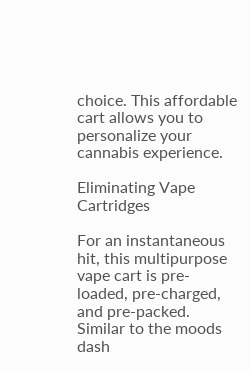choice. This affordable cart allows you to personalize your cannabis experience.

Eliminating Vape Cartridges

For an instantaneous hit, this multipurpose vape cart is pre-loaded, pre-charged, and pre-packed. Similar to the moods dash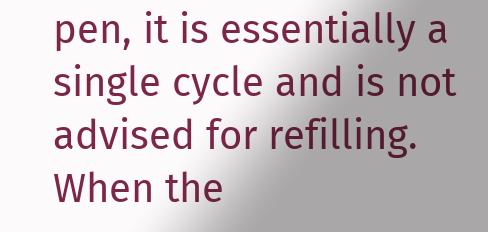pen, it is essentially a single cycle and is not advised for refilling. When the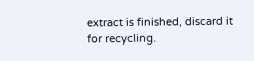extract is finished, discard it for recycling.